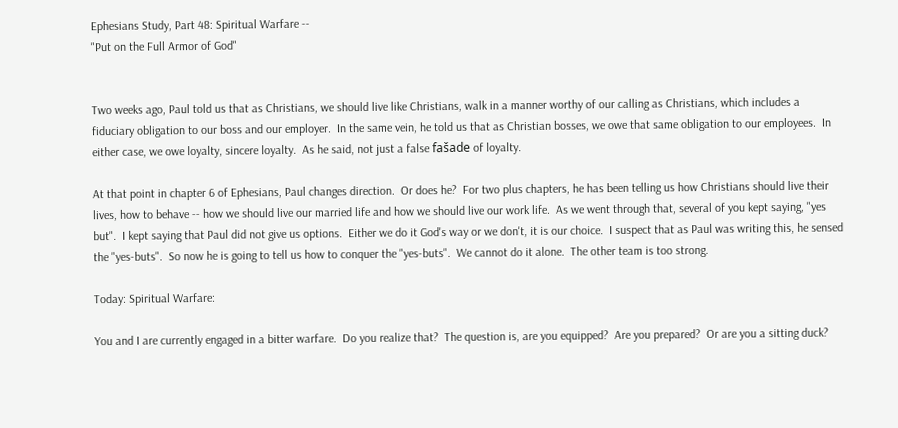Ephesians Study, Part 48: Spiritual Warfare --
"Put on the Full Armor of God"


Two weeks ago, Paul told us that as Christians, we should live like Christians, walk in a manner worthy of our calling as Christians, which includes a fiduciary obligation to our boss and our employer.  In the same vein, he told us that as Christian bosses, we owe that same obligation to our employees.  In either case, we owe loyalty, sincere loyalty.  As he said, not just a false fašade of loyalty.

At that point in chapter 6 of Ephesians, Paul changes direction.  Or does he?  For two plus chapters, he has been telling us how Christians should live their lives, how to behave -- how we should live our married life and how we should live our work life.  As we went through that, several of you kept saying, "yes but".  I kept saying that Paul did not give us options.  Either we do it God's way or we don't, it is our choice.  I suspect that as Paul was writing this, he sensed the "yes-buts".  So now he is going to tell us how to conquer the "yes-buts".  We cannot do it alone.  The other team is too strong.

Today: Spiritual Warfare:

You and I are currently engaged in a bitter warfare.  Do you realize that?  The question is, are you equipped?  Are you prepared?  Or are you a sitting duck?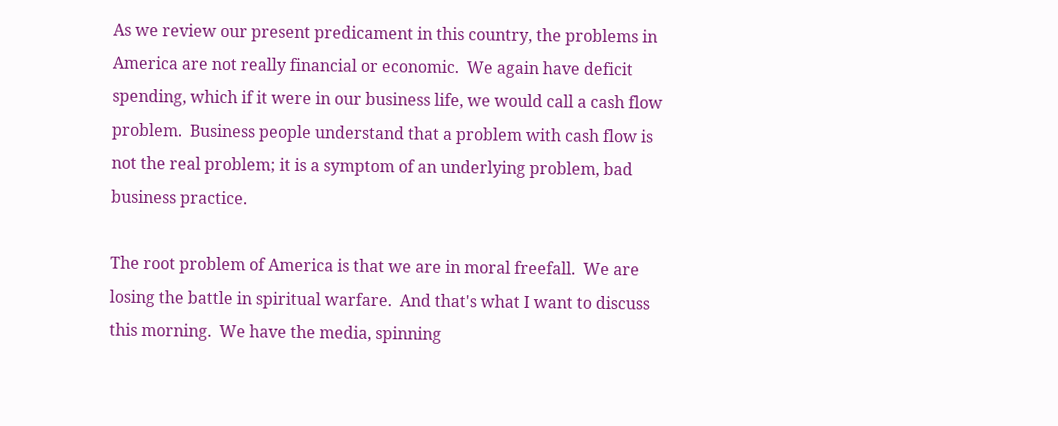As we review our present predicament in this country, the problems in America are not really financial or economic.  We again have deficit spending, which if it were in our business life, we would call a cash flow problem.  Business people understand that a problem with cash flow is not the real problem; it is a symptom of an underlying problem, bad business practice.

The root problem of America is that we are in moral freefall.  We are losing the battle in spiritual warfare.  And that's what I want to discuss this morning.  We have the media, spinning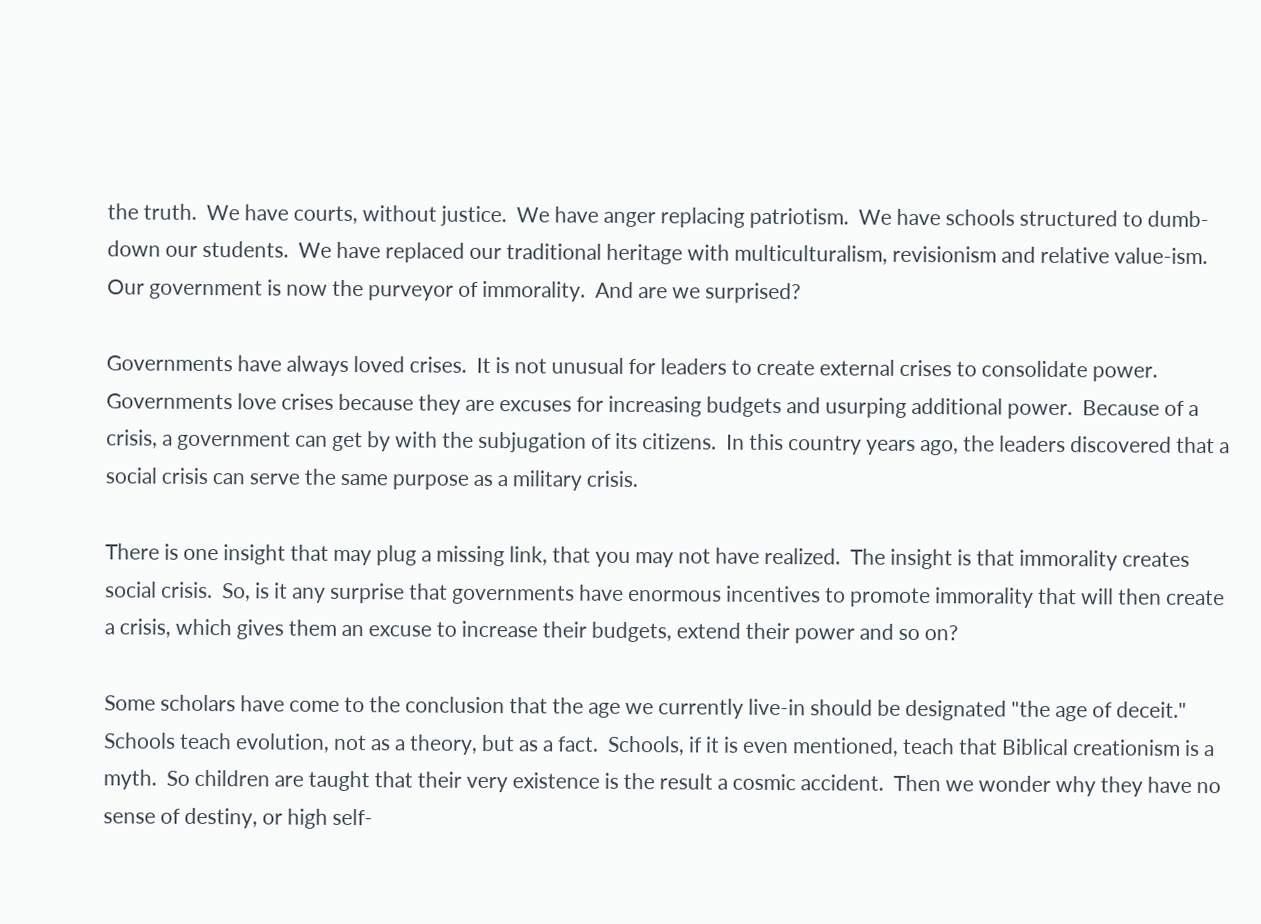the truth.  We have courts, without justice.  We have anger replacing patriotism.  We have schools structured to dumb-down our students.  We have replaced our traditional heritage with multiculturalism, revisionism and relative value-ism.  Our government is now the purveyor of immorality.  And are we surprised?

Governments have always loved crises.  It is not unusual for leaders to create external crises to consolidate power.  Governments love crises because they are excuses for increasing budgets and usurping additional power.  Because of a crisis, a government can get by with the subjugation of its citizens.  In this country years ago, the leaders discovered that a social crisis can serve the same purpose as a military crisis.

There is one insight that may plug a missing link, that you may not have realized.  The insight is that immorality creates social crisis.  So, is it any surprise that governments have enormous incentives to promote immorality that will then create a crisis, which gives them an excuse to increase their budgets, extend their power and so on?

Some scholars have come to the conclusion that the age we currently live-in should be designated "the age of deceit."  Schools teach evolution, not as a theory, but as a fact.  Schools, if it is even mentioned, teach that Biblical creationism is a myth.  So children are taught that their very existence is the result a cosmic accident.  Then we wonder why they have no sense of destiny, or high self-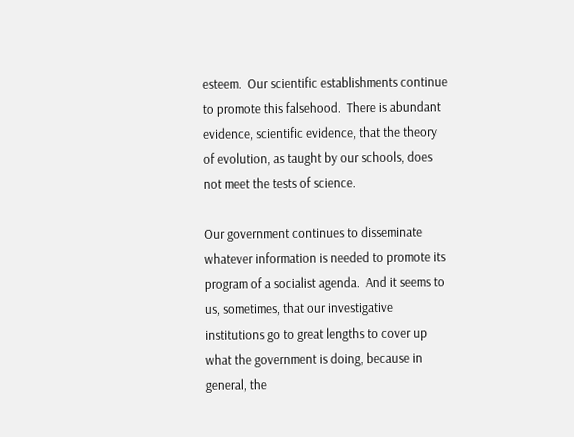esteem.  Our scientific establishments continue to promote this falsehood.  There is abundant evidence, scientific evidence, that the theory of evolution, as taught by our schools, does not meet the tests of science.

Our government continues to disseminate whatever information is needed to promote its program of a socialist agenda.  And it seems to us, sometimes, that our investigative institutions go to great lengths to cover up what the government is doing, because in general, the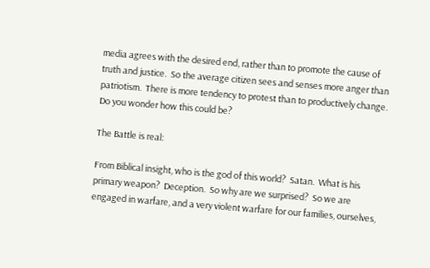media agrees with the desired end, rather than to promote the cause of truth and justice.  So the average citizen sees and senses more anger than patriotism.  There is more tendency to protest than to productively change.  Do you wonder how this could be?

The Battle is real:

From Biblical insight, who is the god of this world?  Satan.  What is his primary weapon?  Deception.  So why are we surprised?  So we are engaged in warfare, and a very violent warfare for our families, ourselves,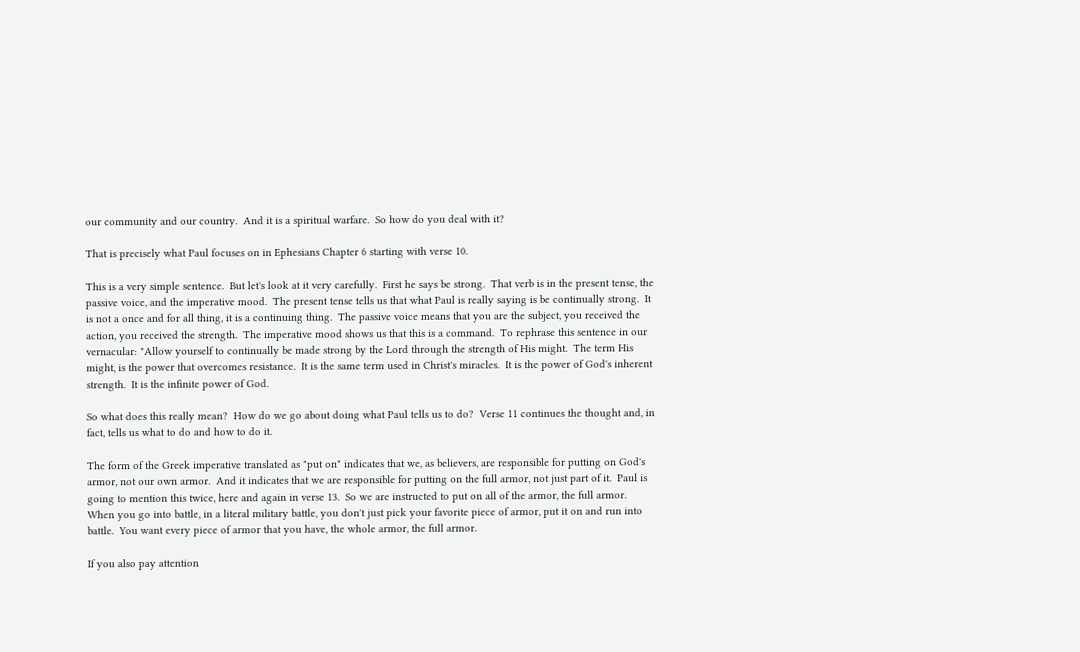our community and our country.  And it is a spiritual warfare.  So how do you deal with it?

That is precisely what Paul focuses on in Ephesians Chapter 6 starting with verse 10.

This is a very simple sentence.  But let's look at it very carefully.  First he says be strong.  That verb is in the present tense, the passive voice, and the imperative mood.  The present tense tells us that what Paul is really saying is be continually strong.  It is not a once and for all thing, it is a continuing thing.  The passive voice means that you are the subject, you received the action, you received the strength.  The imperative mood shows us that this is a command.  To rephrase this sentence in our vernacular: "Allow yourself to continually be made strong by the Lord through the strength of His might.  The term His might, is the power that overcomes resistance.  It is the same term used in Christ's miracles.  It is the power of God's inherent strength.  It is the infinite power of God.

So what does this really mean?  How do we go about doing what Paul tells us to do?  Verse 11 continues the thought and, in fact, tells us what to do and how to do it.

The form of the Greek imperative translated as "put on" indicates that we, as believers, are responsible for putting on God's armor, not our own armor.  And it indicates that we are responsible for putting on the full armor, not just part of it.  Paul is going to mention this twice, here and again in verse 13.  So we are instructed to put on all of the armor, the full armor.  When you go into battle, in a literal military battle, you don't just pick your favorite piece of armor, put it on and run into battle.  You want every piece of armor that you have, the whole armor, the full armor.

If you also pay attention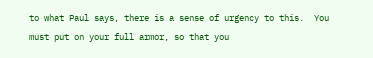to what Paul says, there is a sense of urgency to this.  You must put on your full armor, so that you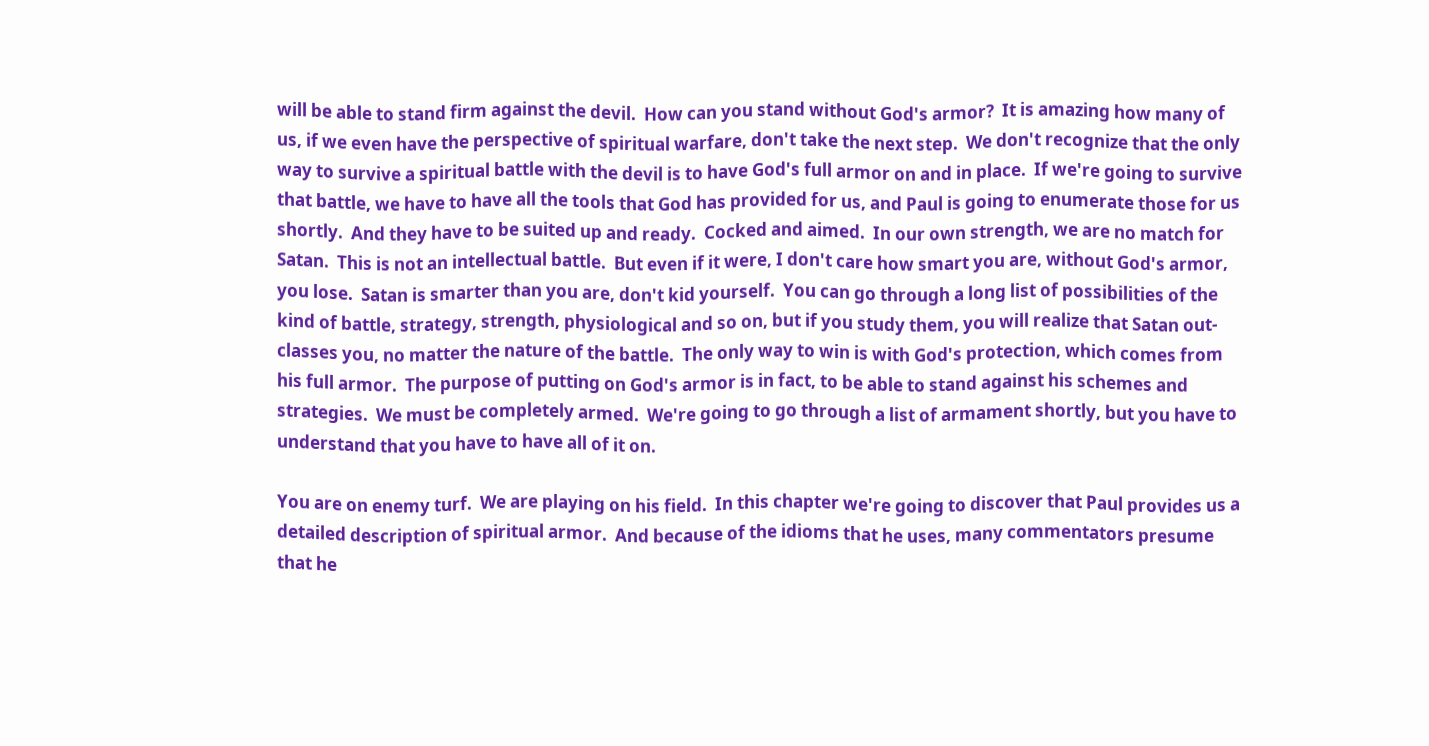will be able to stand firm against the devil.  How can you stand without God's armor?  It is amazing how many of us, if we even have the perspective of spiritual warfare, don't take the next step.  We don't recognize that the only way to survive a spiritual battle with the devil is to have God's full armor on and in place.  If we're going to survive that battle, we have to have all the tools that God has provided for us, and Paul is going to enumerate those for us shortly.  And they have to be suited up and ready.  Cocked and aimed.  In our own strength, we are no match for Satan.  This is not an intellectual battle.  But even if it were, I don't care how smart you are, without God's armor, you lose.  Satan is smarter than you are, don't kid yourself.  You can go through a long list of possibilities of the kind of battle, strategy, strength, physiological and so on, but if you study them, you will realize that Satan out-classes you, no matter the nature of the battle.  The only way to win is with God's protection, which comes from his full armor.  The purpose of putting on God's armor is in fact, to be able to stand against his schemes and strategies.  We must be completely armed.  We're going to go through a list of armament shortly, but you have to understand that you have to have all of it on.

You are on enemy turf.  We are playing on his field.  In this chapter we're going to discover that Paul provides us a detailed description of spiritual armor.  And because of the idioms that he uses, many commentators presume that he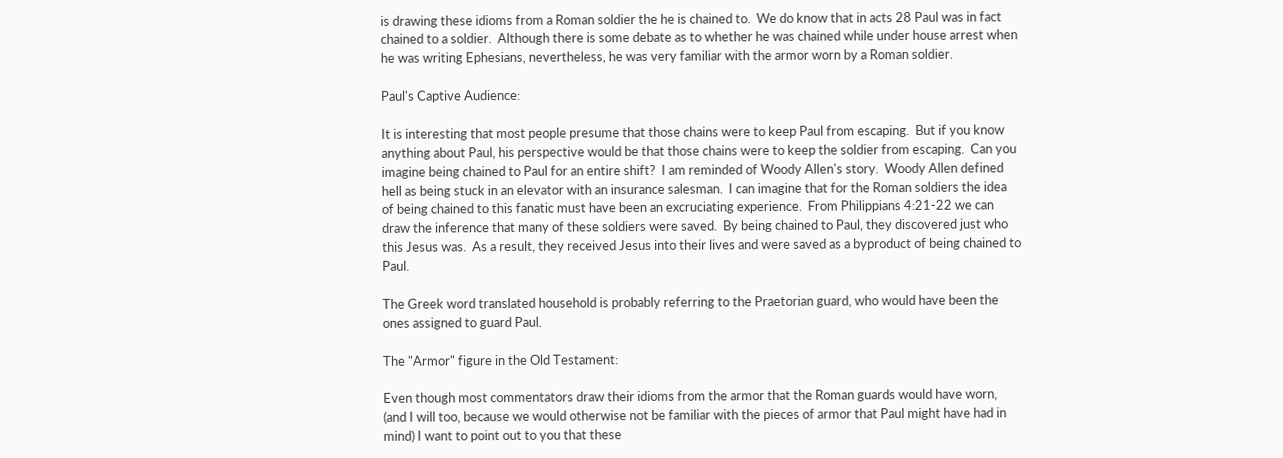is drawing these idioms from a Roman soldier the he is chained to.  We do know that in acts 28 Paul was in fact chained to a soldier.  Although there is some debate as to whether he was chained while under house arrest when he was writing Ephesians, nevertheless, he was very familiar with the armor worn by a Roman soldier.

Paul's Captive Audience:

It is interesting that most people presume that those chains were to keep Paul from escaping.  But if you know anything about Paul, his perspective would be that those chains were to keep the soldier from escaping.  Can you imagine being chained to Paul for an entire shift?  I am reminded of Woody Allen's story.  Woody Allen defined hell as being stuck in an elevator with an insurance salesman.  I can imagine that for the Roman soldiers the idea of being chained to this fanatic must have been an excruciating experience.  From Philippians 4:21-22 we can draw the inference that many of these soldiers were saved.  By being chained to Paul, they discovered just who this Jesus was.  As a result, they received Jesus into their lives and were saved as a byproduct of being chained to Paul.

The Greek word translated household is probably referring to the Praetorian guard, who would have been the ones assigned to guard Paul.

The "Armor" figure in the Old Testament:

Even though most commentators draw their idioms from the armor that the Roman guards would have worn, (and I will too, because we would otherwise not be familiar with the pieces of armor that Paul might have had in mind) I want to point out to you that these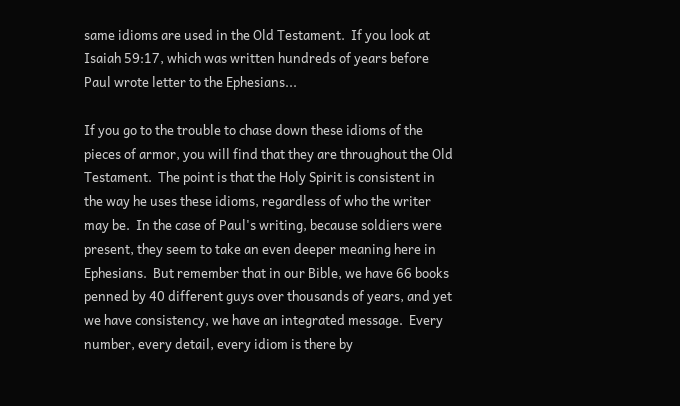same idioms are used in the Old Testament.  If you look at Isaiah 59:17, which was written hundreds of years before Paul wrote letter to the Ephesians...

If you go to the trouble to chase down these idioms of the pieces of armor, you will find that they are throughout the Old Testament.  The point is that the Holy Spirit is consistent in the way he uses these idioms, regardless of who the writer may be.  In the case of Paul's writing, because soldiers were present, they seem to take an even deeper meaning here in Ephesians.  But remember that in our Bible, we have 66 books penned by 40 different guys over thousands of years, and yet we have consistency, we have an integrated message.  Every number, every detail, every idiom is there by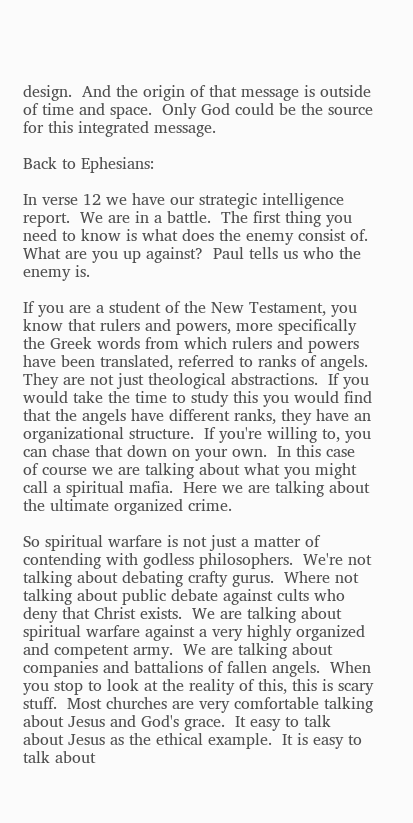design.  And the origin of that message is outside of time and space.  Only God could be the source for this integrated message.

Back to Ephesians:

In verse 12 we have our strategic intelligence report.  We are in a battle.  The first thing you need to know is what does the enemy consist of.  What are you up against?  Paul tells us who the enemy is.

If you are a student of the New Testament, you know that rulers and powers, more specifically the Greek words from which rulers and powers have been translated, referred to ranks of angels.  They are not just theological abstractions.  If you would take the time to study this you would find that the angels have different ranks, they have an organizational structure.  If you're willing to, you can chase that down on your own.  In this case of course we are talking about what you might call a spiritual mafia.  Here we are talking about the ultimate organized crime.

So spiritual warfare is not just a matter of contending with godless philosophers.  We're not talking about debating crafty gurus.  Where not talking about public debate against cults who deny that Christ exists.  We are talking about spiritual warfare against a very highly organized and competent army.  We are talking about companies and battalions of fallen angels.  When you stop to look at the reality of this, this is scary stuff.  Most churches are very comfortable talking about Jesus and God's grace.  It easy to talk about Jesus as the ethical example.  It is easy to talk about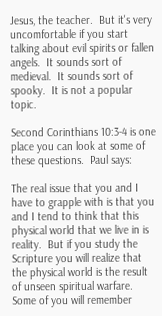Jesus, the teacher.  But it's very uncomfortable if you start talking about evil spirits or fallen angels.  It sounds sort of medieval.  It sounds sort of spooky.  It is not a popular topic.

Second Corinthians 10:3-4 is one place you can look at some of these questions.  Paul says:

The real issue that you and I have to grapple with is that you and I tend to think that this physical world that we live in is reality.  But if you study the Scripture you will realize that the physical world is the result of unseen spiritual warfare.  Some of you will remember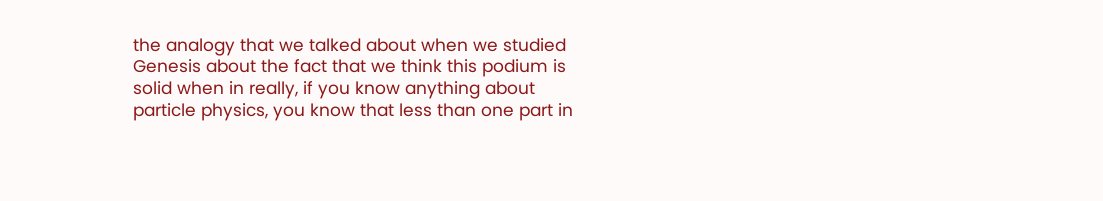the analogy that we talked about when we studied Genesis about the fact that we think this podium is solid when in really, if you know anything about particle physics, you know that less than one part in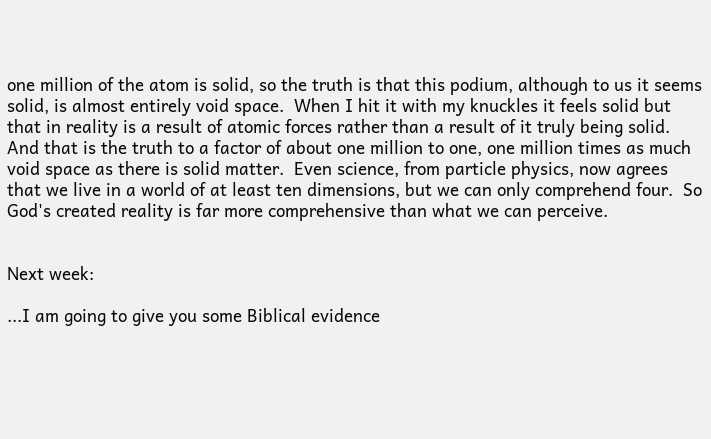one million of the atom is solid, so the truth is that this podium, although to us it seems solid, is almost entirely void space.  When I hit it with my knuckles it feels solid but that in reality is a result of atomic forces rather than a result of it truly being solid.  And that is the truth to a factor of about one million to one, one million times as much void space as there is solid matter.  Even science, from particle physics, now agrees that we live in a world of at least ten dimensions, but we can only comprehend four.  So God's created reality is far more comprehensive than what we can perceive.


Next week:

...I am going to give you some Biblical evidence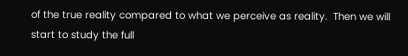of the true reality compared to what we perceive as reality.  Then we will start to study the full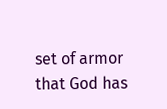set of armor that God has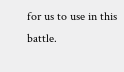for us to use in this battle.